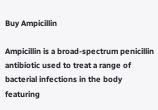Buy Ampicillin

Ampicillin is a broad-spectrum penicillin antibiotic used to treat a range of bacterial infections in the body featuring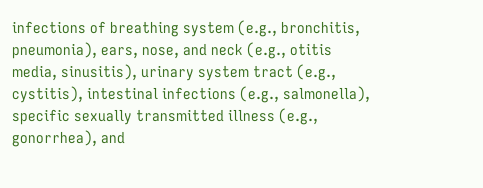infections of breathing system (e.g., bronchitis, pneumonia), ears, nose, and neck (e.g., otitis media, sinusitis), urinary system tract (e.g., cystitis), intestinal infections (e.g., salmonella), specific sexually transmitted illness (e.g., gonorrhea), and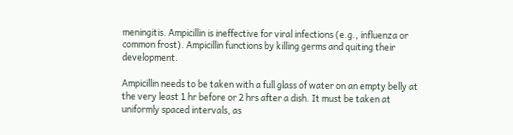meningitis. Ampicillin is ineffective for viral infections (e.g., influenza or common frost). Ampicillin functions by killing germs and quiting their development.

Ampicillin needs to be taken with a full glass of water on an empty belly at the very least 1 hr before or 2 hrs after a dish. It must be taken at uniformly spaced intervals, as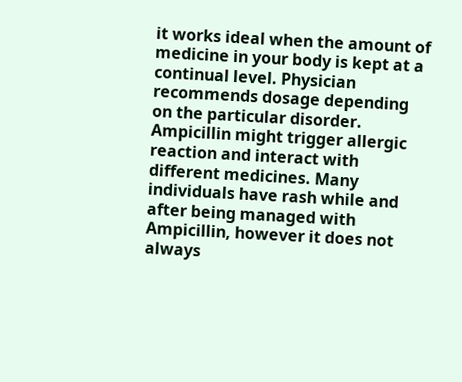it works ideal when the amount of medicine in your body is kept at a continual level. Physician recommends dosage depending on the particular disorder. Ampicillin might trigger allergic reaction and interact with different medicines. Many individuals have rash while and after being managed with Ampicillin, however it does not always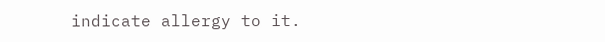indicate allergy to it.